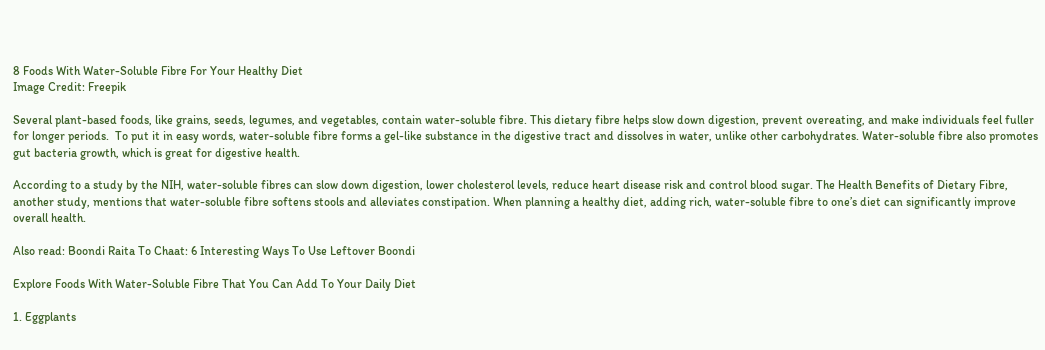8 Foods With Water-Soluble Fibre For Your Healthy Diet
Image Credit: Freepik

Several plant-based foods, like grains, seeds, legumes, and vegetables, contain water-soluble fibre. This dietary fibre helps slow down digestion, prevent overeating, and make individuals feel fuller for longer periods.  To put it in easy words, water-soluble fibre forms a gel-like substance in the digestive tract and dissolves in water, unlike other carbohydrates. Water-soluble fibre also promotes gut bacteria growth, which is great for digestive health.

According to a study by the NIH, water-soluble fibres can slow down digestion, lower cholesterol levels, reduce heart disease risk and control blood sugar. The Health Benefits of Dietary Fibre, another study, mentions that water-soluble fibre softens stools and alleviates constipation. When planning a healthy diet, adding rich, water-soluble fibre to one’s diet can significantly improve overall health.

Also read: Boondi Raita To Chaat: 6 Interesting Ways To Use Leftover Boondi

Explore Foods With Water-Soluble Fibre That You Can Add To Your Daily Diet

1. Eggplants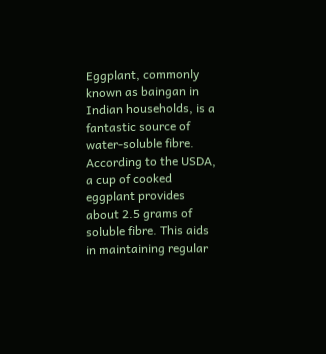Eggplant, commonly known as baingan in Indian households, is a fantastic source of water-soluble fibre. According to the USDA, a cup of cooked eggplant provides about 2.5 grams of soluble fibre. This aids in maintaining regular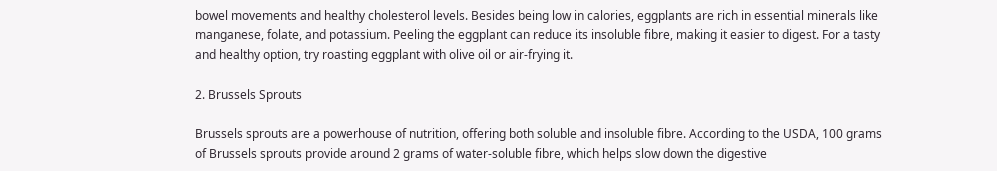bowel movements and healthy cholesterol levels. Besides being low in calories, eggplants are rich in essential minerals like manganese, folate, and potassium. Peeling the eggplant can reduce its insoluble fibre, making it easier to digest. For a tasty and healthy option, try roasting eggplant with olive oil or air-frying it.

2. Brussels Sprouts

Brussels sprouts are a powerhouse of nutrition, offering both soluble and insoluble fibre. According to the USDA, 100 grams of Brussels sprouts provide around 2 grams of water-soluble fibre, which helps slow down the digestive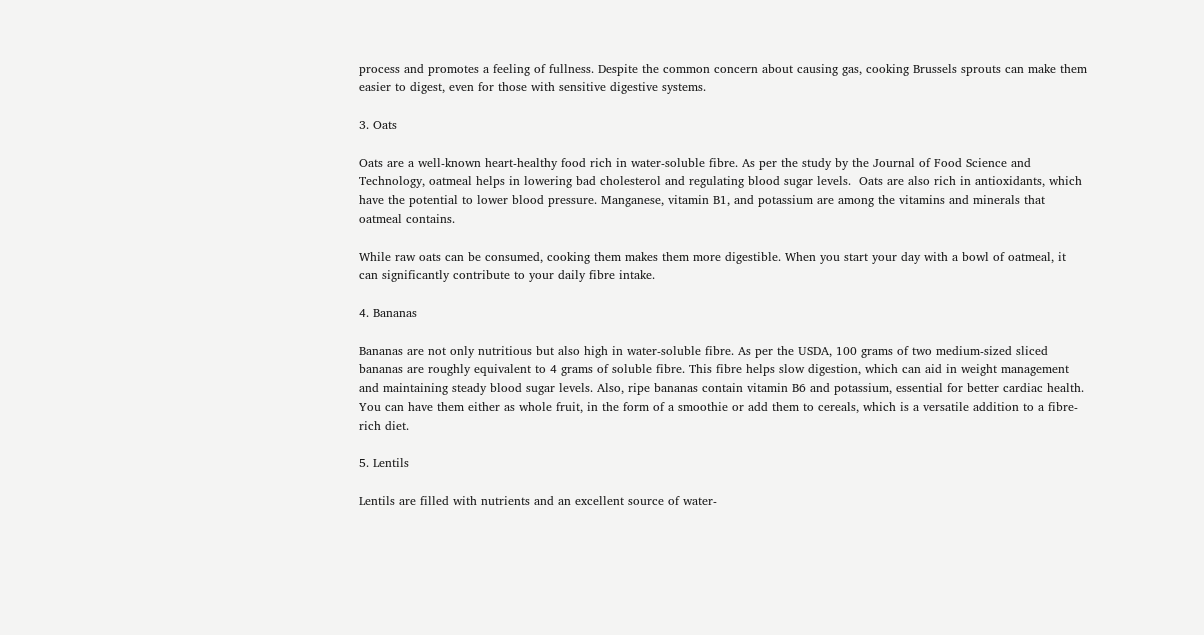process and promotes a feeling of fullness. Despite the common concern about causing gas, cooking Brussels sprouts can make them easier to digest, even for those with sensitive digestive systems.

3. Oats

Oats are a well-known heart-healthy food rich in water-soluble fibre. As per the study by the Journal of Food Science and Technology, oatmeal helps in lowering bad cholesterol and regulating blood sugar levels.  Oats are also rich in antioxidants, which have the potential to lower blood pressure. Manganese, vitamin B1, and potassium are among the vitamins and minerals that oatmeal contains.

While raw oats can be consumed, cooking them makes them more digestible. When you start your day with a bowl of oatmeal, it can significantly contribute to your daily fibre intake.

4. Bananas

Bananas are not only nutritious but also high in water-soluble fibre. As per the USDA, 100 grams of two medium-sized sliced bananas are roughly equivalent to 4 grams of soluble fibre. This fibre helps slow digestion, which can aid in weight management and maintaining steady blood sugar levels. Also, ripe bananas contain vitamin B6 and potassium, essential for better cardiac health. You can have them either as whole fruit, in the form of a smoothie or add them to cereals, which is a versatile addition to a fibre-rich diet.

5. Lentils

Lentils are filled with nutrients and an excellent source of water-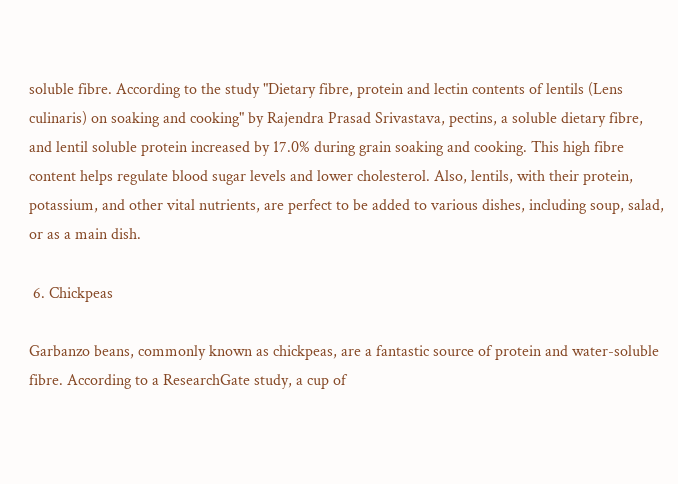soluble fibre. According to the study "Dietary fibre, protein and lectin contents of lentils (Lens culinaris) on soaking and cooking" by Rajendra Prasad Srivastava, pectins, a soluble dietary fibre, and lentil soluble protein increased by 17.0% during grain soaking and cooking. This high fibre content helps regulate blood sugar levels and lower cholesterol. Also, lentils, with their protein, potassium, and other vital nutrients, are perfect to be added to various dishes, including soup, salad, or as a main dish.

 6. Chickpeas

Garbanzo beans, commonly known as chickpeas, are a fantastic source of protein and water-soluble fibre. According to a ResearchGate study, a cup of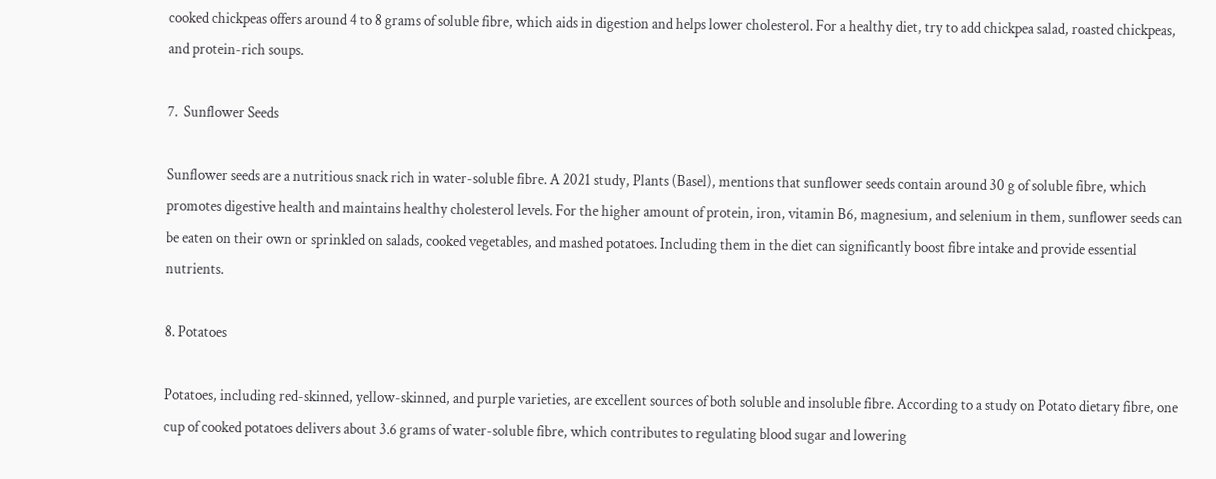cooked chickpeas offers around 4 to 8 grams of soluble fibre, which aids in digestion and helps lower cholesterol. For a healthy diet, try to add chickpea salad, roasted chickpeas, and protein-rich soups.

7.  Sunflower Seeds

Sunflower seeds are a nutritious snack rich in water-soluble fibre. A 2021 study, Plants (Basel), mentions that sunflower seeds contain around 30 g of soluble fibre, which promotes digestive health and maintains healthy cholesterol levels. For the higher amount of protein, iron, vitamin B6, magnesium, and selenium in them, sunflower seeds can be eaten on their own or sprinkled on salads, cooked vegetables, and mashed potatoes. Including them in the diet can significantly boost fibre intake and provide essential nutrients.

8. Potatoes

Potatoes, including red-skinned, yellow-skinned, and purple varieties, are excellent sources of both soluble and insoluble fibre. According to a study on Potato dietary fibre, one cup of cooked potatoes delivers about 3.6 grams of water-soluble fibre, which contributes to regulating blood sugar and lowering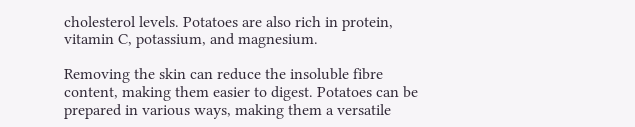cholesterol levels. Potatoes are also rich in protein, vitamin C, potassium, and magnesium.

Removing the skin can reduce the insoluble fibre content, making them easier to digest. Potatoes can be prepared in various ways, making them a versatile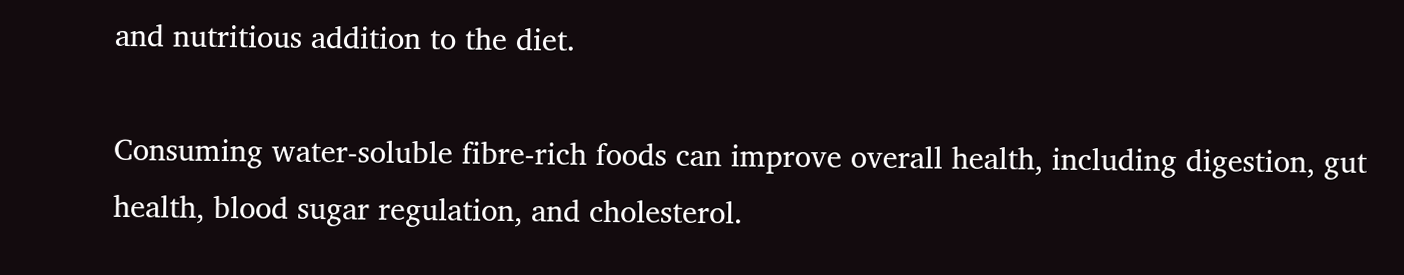and nutritious addition to the diet.

Consuming water-soluble fibre-rich foods can improve overall health, including digestion, gut health, blood sugar regulation, and cholesterol.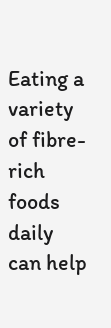Eating a variety of fibre-rich foods daily can help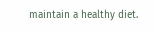maintain a healthy diet.